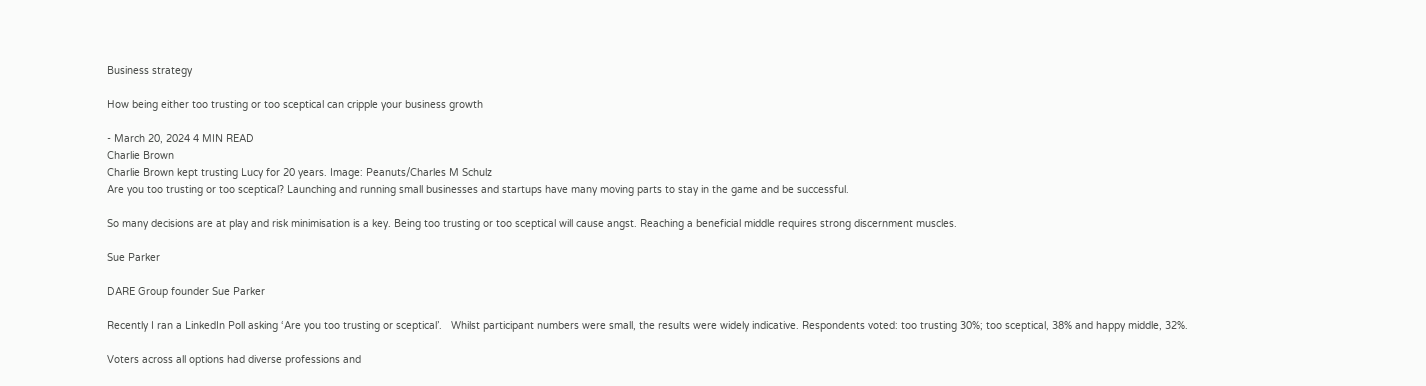Business strategy

How being either too trusting or too sceptical can cripple your business growth

- March 20, 2024 4 MIN READ
Charlie Brown
Charlie Brown kept trusting Lucy for 20 years. Image: Peanuts/Charles M Schulz
Are you too trusting or too sceptical? Launching and running small businesses and startups have many moving parts to stay in the game and be successful.

So many decisions are at play and risk minimisation is a key. Being too trusting or too sceptical will cause angst. Reaching a beneficial middle requires strong discernment muscles.

Sue Parker

DARE Group founder Sue Parker

Recently I ran a LinkedIn Poll asking ‘Are you too trusting or sceptical’.   Whilst participant numbers were small, the results were widely indicative. Respondents voted: too trusting 30%; too sceptical, 38% and happy middle, 32%.

Voters across all options had diverse professions and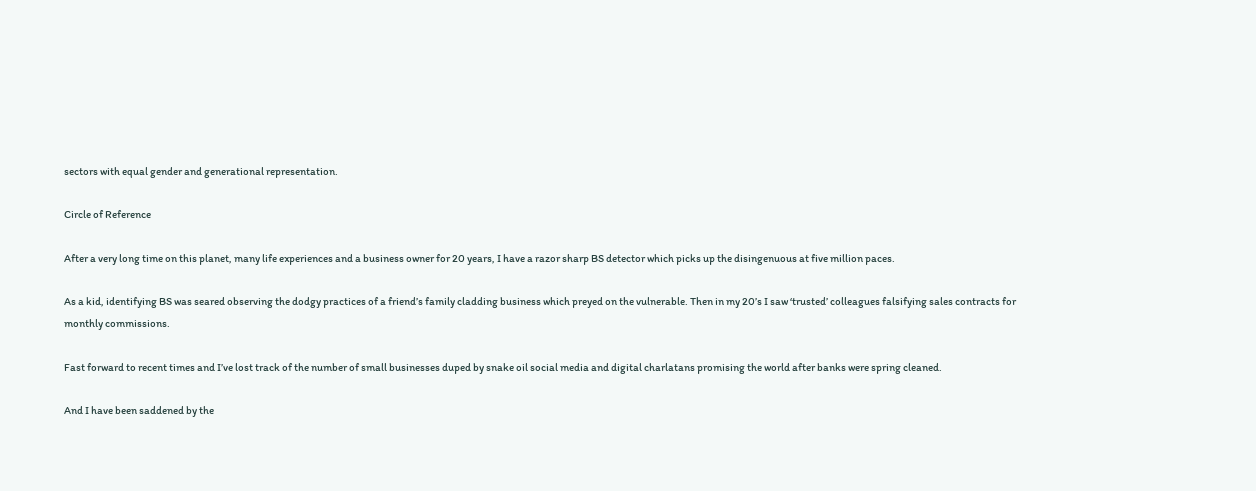sectors with equal gender and generational representation.

Circle of Reference

After a very long time on this planet, many life experiences and a business owner for 20 years, I have a razor sharp BS detector which picks up the disingenuous at five million paces.

As a kid, identifying BS was seared observing the dodgy practices of a friend’s family cladding business which preyed on the vulnerable. Then in my 20’s I saw ‘trusted’ colleagues falsifying sales contracts for monthly commissions.

Fast forward to recent times and I’ve lost track of the number of small businesses duped by snake oil social media and digital charlatans promising the world after banks were spring cleaned.

And I have been saddened by the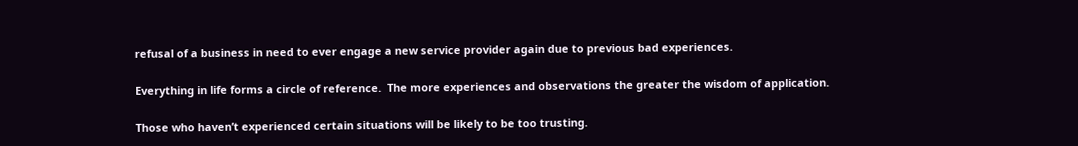refusal of a business in need to ever engage a new service provider again due to previous bad experiences.

Everything in life forms a circle of reference.  The more experiences and observations the greater the wisdom of application.

Those who haven’t experienced certain situations will be likely to be too trusting.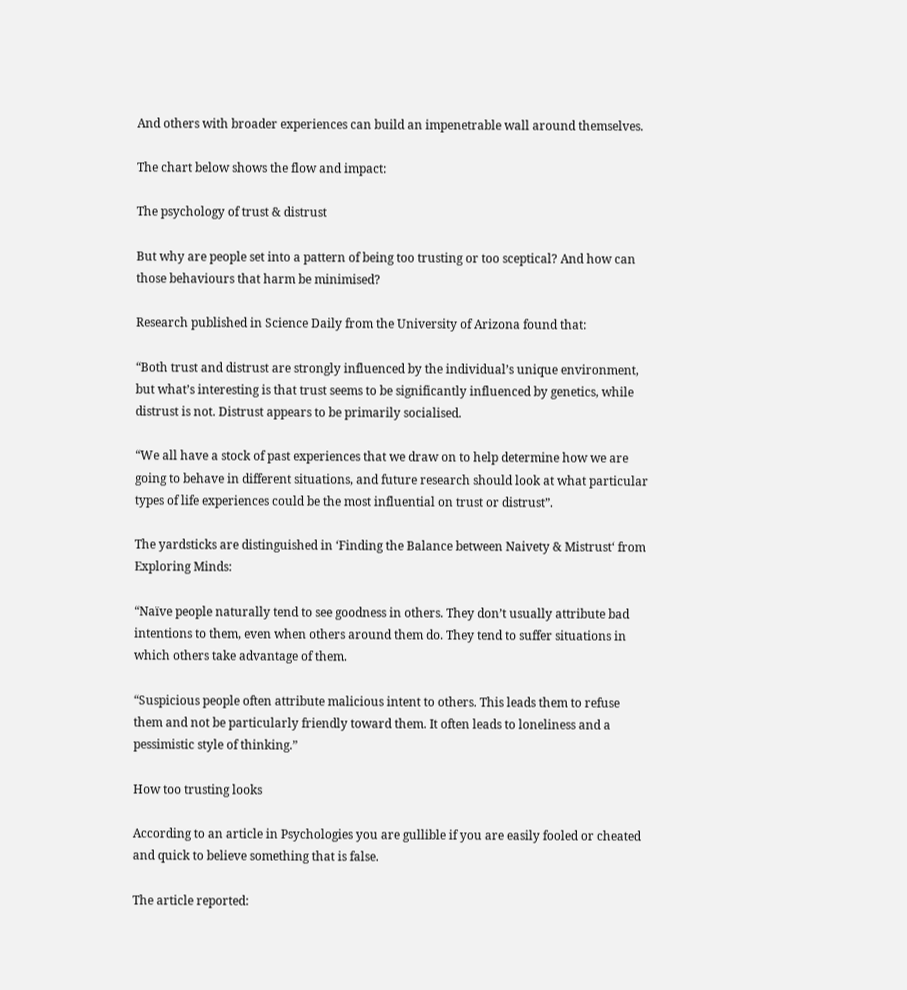And others with broader experiences can build an impenetrable wall around themselves.

The chart below shows the flow and impact:

The psychology of trust & distrust

But why are people set into a pattern of being too trusting or too sceptical? And how can those behaviours that harm be minimised?

Research published in Science Daily from the University of Arizona found that:

“Both trust and distrust are strongly influenced by the individual’s unique environment, but what’s interesting is that trust seems to be significantly influenced by genetics, while distrust is not. Distrust appears to be primarily socialised.

“We all have a stock of past experiences that we draw on to help determine how we are going to behave in different situations, and future research should look at what particular types of life experiences could be the most influential on trust or distrust”.

The yardsticks are distinguished in ‘Finding the Balance between Naivety & Mistrust‘ from Exploring Minds:

“Naïve people naturally tend to see goodness in others. They don’t usually attribute bad intentions to them, even when others around them do. They tend to suffer situations in which others take advantage of them.

“Suspicious people often attribute malicious intent to others. This leads them to refuse them and not be particularly friendly toward them. It often leads to loneliness and a pessimistic style of thinking.”

How too trusting looks

According to an article in Psychologies you are gullible if you are easily fooled or cheated and quick to believe something that is false.

The article reported: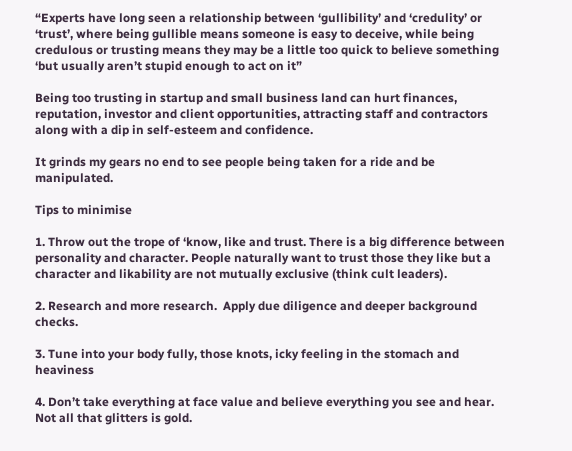“Experts have long seen a relationship between ‘gullibility’ and ‘credulity’ or ‘trust’, where being gullible means someone is easy to deceive, while being credulous or trusting means they may be a little too quick to believe something ‘but usually aren’t stupid enough to act on it”

Being too trusting in startup and small business land can hurt finances, reputation, investor and client opportunities, attracting staff and contractors along with a dip in self-esteem and confidence.

It grinds my gears no end to see people being taken for a ride and be manipulated.

Tips to minimise

1. Throw out the trope of ‘know, like and trust. There is a big difference between personality and character. People naturally want to trust those they like but a character and likability are not mutually exclusive (think cult leaders).

2. Research and more research.  Apply due diligence and deeper background checks.

3. Tune into your body fully, those knots, icky feeling in the stomach and heaviness

4. Don’t take everything at face value and believe everything you see and hear. Not all that glitters is gold.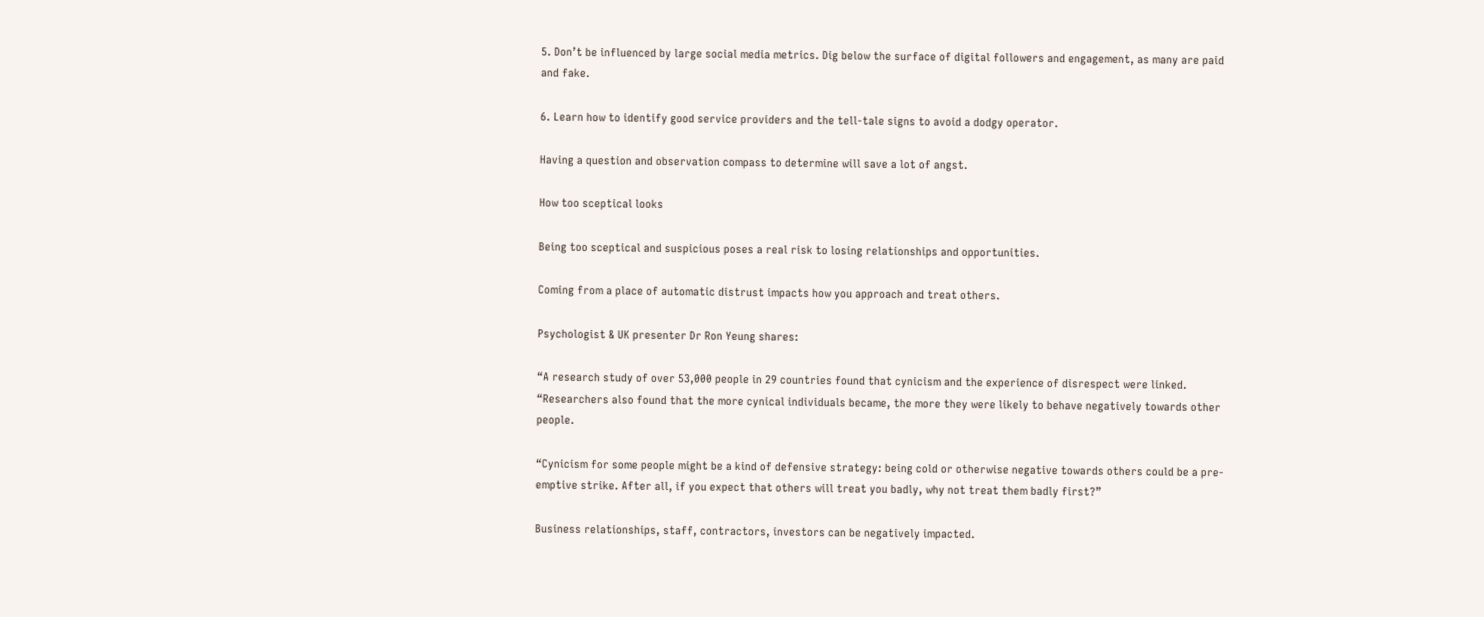5. Don’t be influenced by large social media metrics. Dig below the surface of digital followers and engagement, as many are paid and fake.

6. Learn how to identify good service providers and the tell-tale signs to avoid a dodgy operator.

Having a question and observation compass to determine will save a lot of angst.

How too sceptical looks

Being too sceptical and suspicious poses a real risk to losing relationships and opportunities.

Coming from a place of automatic distrust impacts how you approach and treat others.

Psychologist & UK presenter Dr Ron Yeung shares:

“A research study of over 53,000 people in 29 countries found that cynicism and the experience of disrespect were linked. “Researchers also found that the more cynical individuals became, the more they were likely to behave negatively towards other people.

“Cynicism for some people might be a kind of defensive strategy: being cold or otherwise negative towards others could be a pre-emptive strike. After all, if you expect that others will treat you badly, why not treat them badly first?”

Business relationships, staff, contractors, investors can be negatively impacted.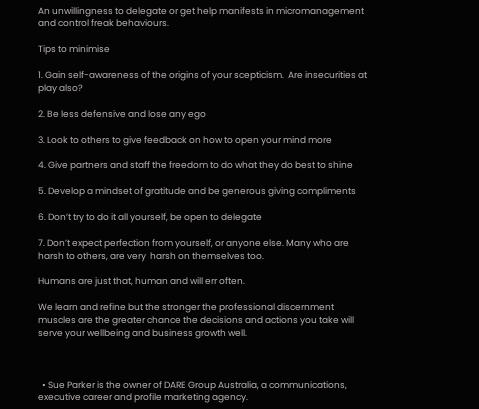An unwillingness to delegate or get help manifests in micromanagement and control freak behaviours.

Tips to minimise

1. Gain self-awareness of the origins of your scepticism.  Are insecurities at play also?

2. Be less defensive and lose any ego

3. Look to others to give feedback on how to open your mind more

4. Give partners and staff the freedom to do what they do best to shine

5. Develop a mindset of gratitude and be generous giving compliments

6. Don’t try to do it all yourself, be open to delegate

7. Don’t expect perfection from yourself, or anyone else. Many who are harsh to others, are very  harsh on themselves too.

Humans are just that, human and will err often.

We learn and refine but the stronger the professional discernment muscles are the greater chance the decisions and actions you take will serve your wellbeing and business growth well.



  • Sue Parker is the owner of DARE Group Australia, a communications, executive career and profile marketing agency.